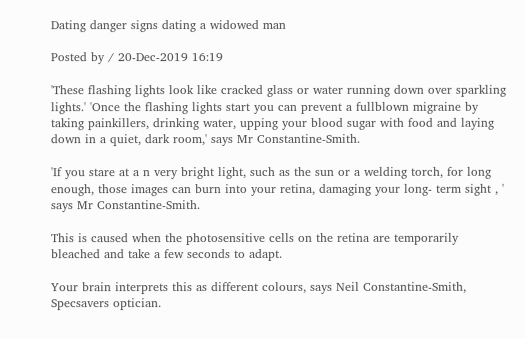Dating danger signs dating a widowed man

Posted by / 20-Dec-2019 16:19

'These flashing lights look like cracked glass or water running down over sparkling lights.' 'Once the flashing lights start you can prevent a fullblown migraine by taking painkillers, drinking water, upping your blood sugar with food and laying down in a quiet, dark room,' says Mr Constantine-Smith.

'If you stare at a n very bright light, such as the sun or a welding torch, for long enough, those images can burn into your retina, damaging your long- term sight , ' says Mr Constantine-Smith.

This is caused when the photosensitive cells on the retina are temporarily bleached and take a few seconds to adapt.

Your brain interprets this as different colours, says Neil Constantine-Smith, Specsavers optician.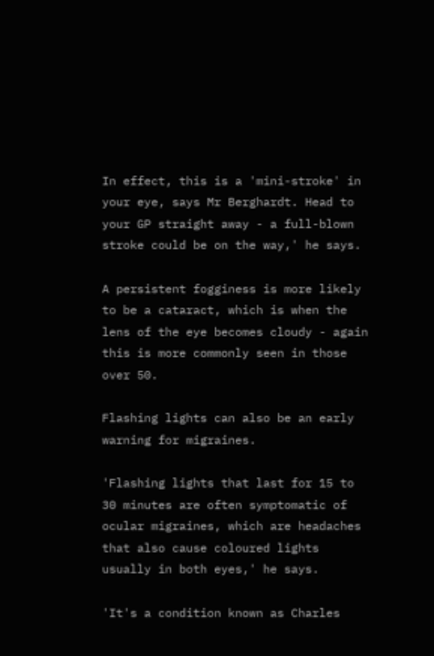In effect, this is a 'mini-stroke' in your eye, says Mr Berghardt. Head to your GP straight away - a full-blown stroke could be on the way,' he says.

A persistent fogginess is more likely to be a cataract, which is when the lens of the eye becomes cloudy - again this is more commonly seen in those over 50.

Flashing lights can also be an early warning for migraines.

'Flashing lights that last for 15 to 30 minutes are often symptomatic of ocular migraines, which are headaches that also cause coloured lights usually in both eyes,' he says.

'It's a condition known as Charles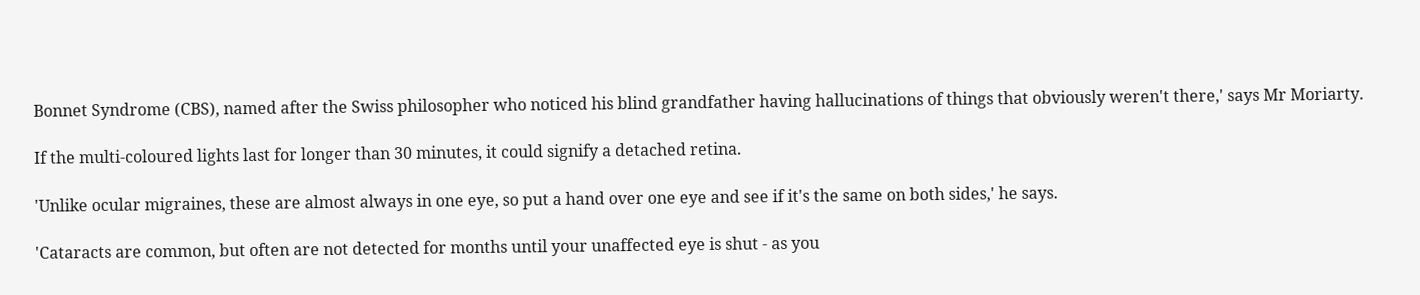Bonnet Syndrome (CBS), named after the Swiss philosopher who noticed his blind grandfather having hallucinations of things that obviously weren't there,' says Mr Moriarty.

If the multi-coloured lights last for longer than 30 minutes, it could signify a detached retina.

'Unlike ocular migraines, these are almost always in one eye, so put a hand over one eye and see if it's the same on both sides,' he says.

'Cataracts are common, but often are not detected for months until your unaffected eye is shut - as you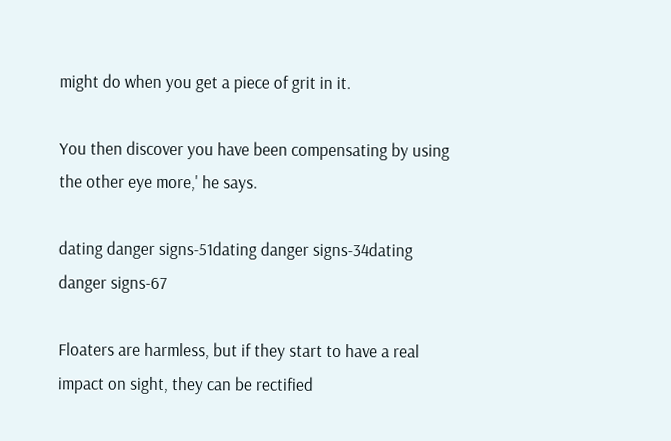might do when you get a piece of grit in it.

You then discover you have been compensating by using the other eye more,' he says.

dating danger signs-51dating danger signs-34dating danger signs-67

Floaters are harmless, but if they start to have a real impact on sight, they can be rectified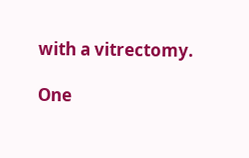with a vitrectomy.

One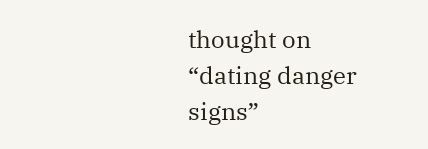thought on “dating danger signs”